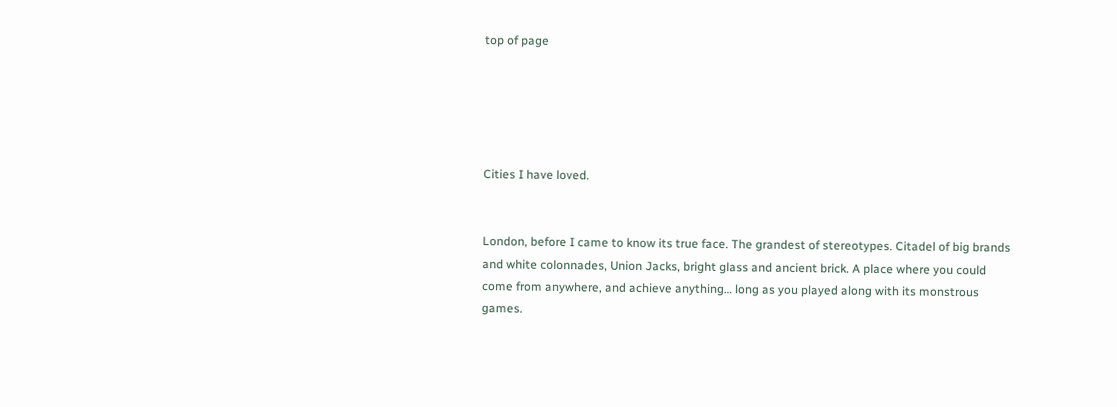top of page





Cities I have loved.


London, before I came to know its true face. The grandest of stereotypes. Citadel of big brands and white colonnades, Union Jacks, bright glass and ancient brick. A place where you could come from anywhere, and achieve anything… long as you played along with its monstrous games.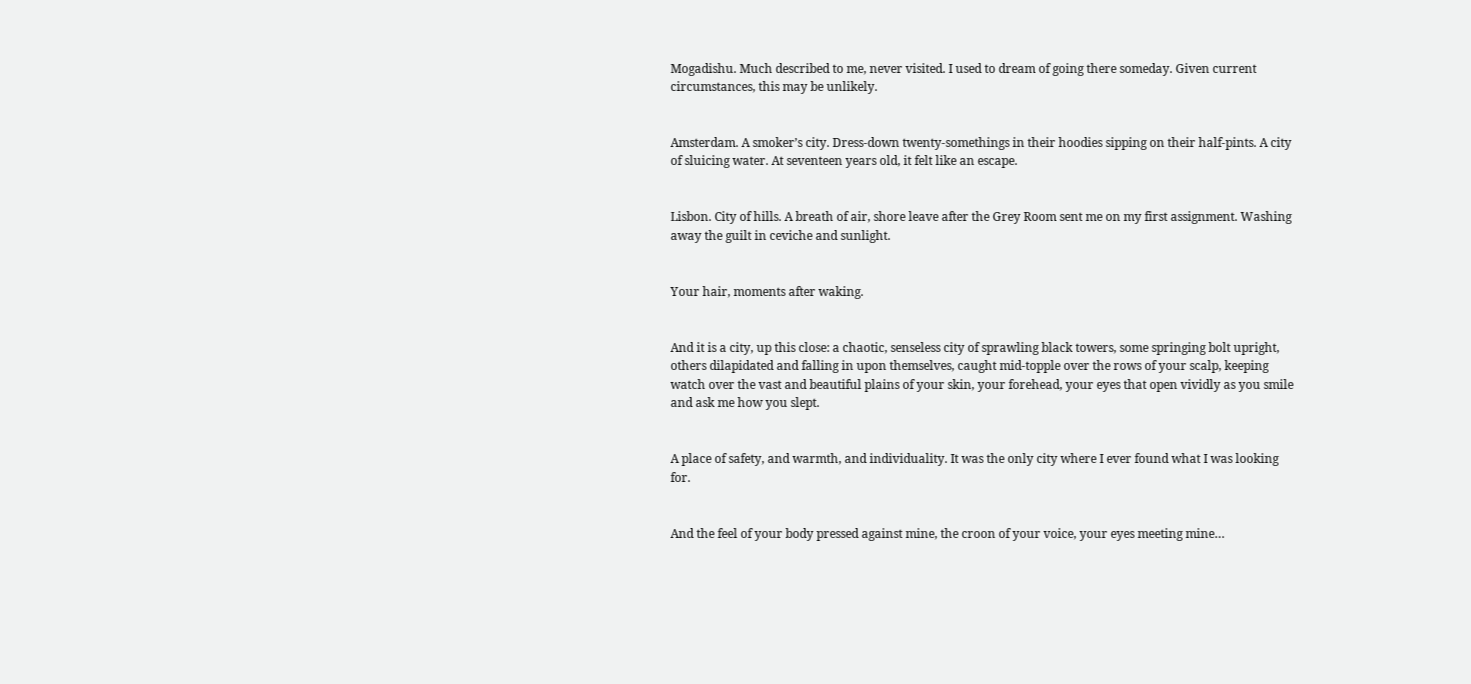Mogadishu. Much described to me, never visited. I used to dream of going there someday. Given current circumstances, this may be unlikely.


Amsterdam. A smoker’s city. Dress-down twenty-somethings in their hoodies sipping on their half-pints. A city of sluicing water. At seventeen years old, it felt like an escape.


Lisbon. City of hills. A breath of air, shore leave after the Grey Room sent me on my first assignment. Washing away the guilt in ceviche and sunlight.


Your hair, moments after waking.


And it is a city, up this close: a chaotic, senseless city of sprawling black towers, some springing bolt upright, others dilapidated and falling in upon themselves, caught mid-topple over the rows of your scalp, keeping watch over the vast and beautiful plains of your skin, your forehead, your eyes that open vividly as you smile and ask me how you slept.


A place of safety, and warmth, and individuality. It was the only city where I ever found what I was looking for.


And the feel of your body pressed against mine, the croon of your voice, your eyes meeting mine…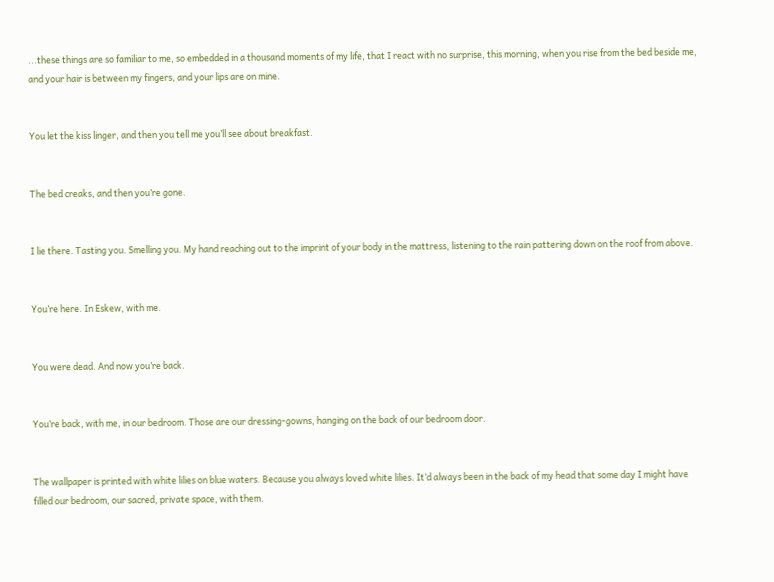...these things are so familiar to me, so embedded in a thousand moments of my life, that I react with no surprise, this morning, when you rise from the bed beside me, and your hair is between my fingers, and your lips are on mine.


You let the kiss linger, and then you tell me you’ll see about breakfast.


The bed creaks, and then you’re gone.


I lie there. Tasting you. Smelling you. My hand reaching out to the imprint of your body in the mattress, listening to the rain pattering down on the roof from above.


You’re here. In Eskew, with me.


You were dead. And now you’re back.


You’re back, with me, in our bedroom. Those are our dressing-gowns, hanging on the back of our bedroom door.


The wallpaper is printed with white lilies on blue waters. Because you always loved white lilies. It’d always been in the back of my head that some day I might have filled our bedroom, our sacred, private space, with them.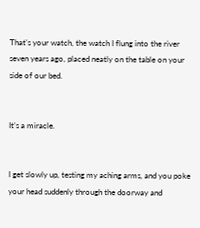That’s your watch, the watch I flung into the river seven years ago, placed neatly on the table on your side of our bed.


It’s a miracle.


I get slowly up, testing my aching arms, and you poke your head suddenly through the doorway and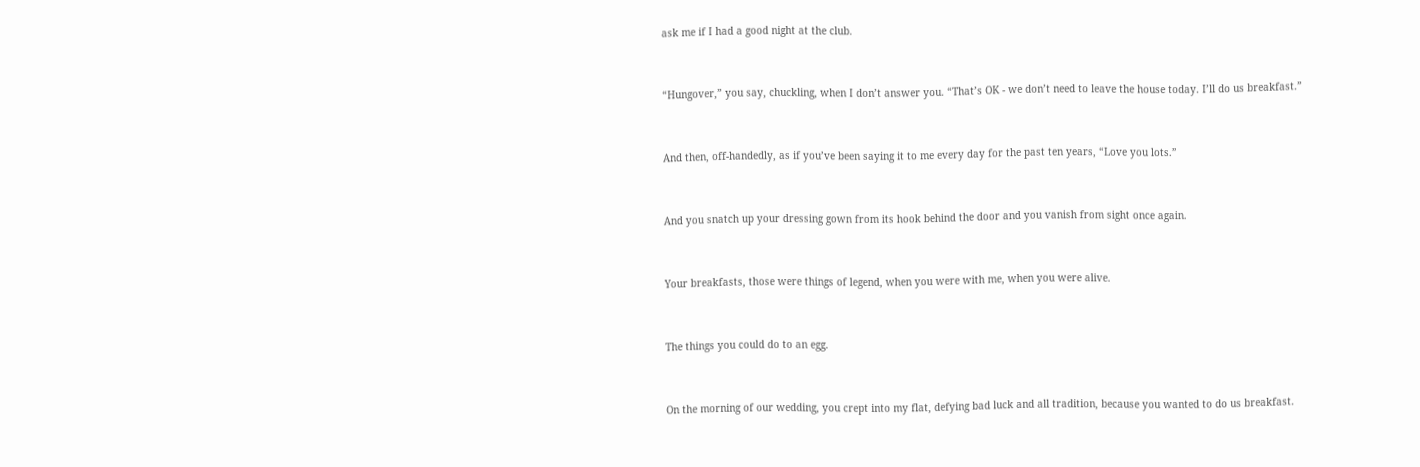ask me if I had a good night at the club.


“Hungover,” you say, chuckling, when I don’t answer you. “That’s OK - we don’t need to leave the house today. I’ll do us breakfast.”


And then, off-handedly, as if you’ve been saying it to me every day for the past ten years, “Love you lots.”


And you snatch up your dressing gown from its hook behind the door and you vanish from sight once again.


Your breakfasts, those were things of legend, when you were with me, when you were alive.


The things you could do to an egg.


On the morning of our wedding, you crept into my flat, defying bad luck and all tradition, because you wanted to do us breakfast.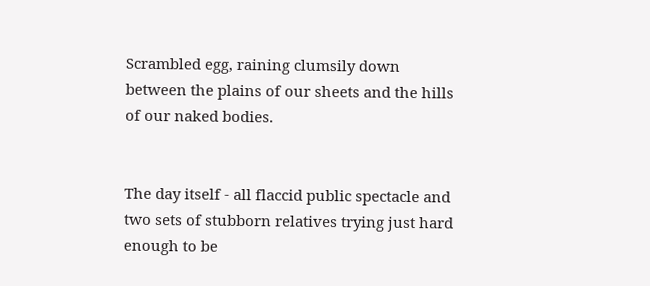Scrambled egg, raining clumsily down between the plains of our sheets and the hills of our naked bodies.


The day itself - all flaccid public spectacle and two sets of stubborn relatives trying just hard enough to be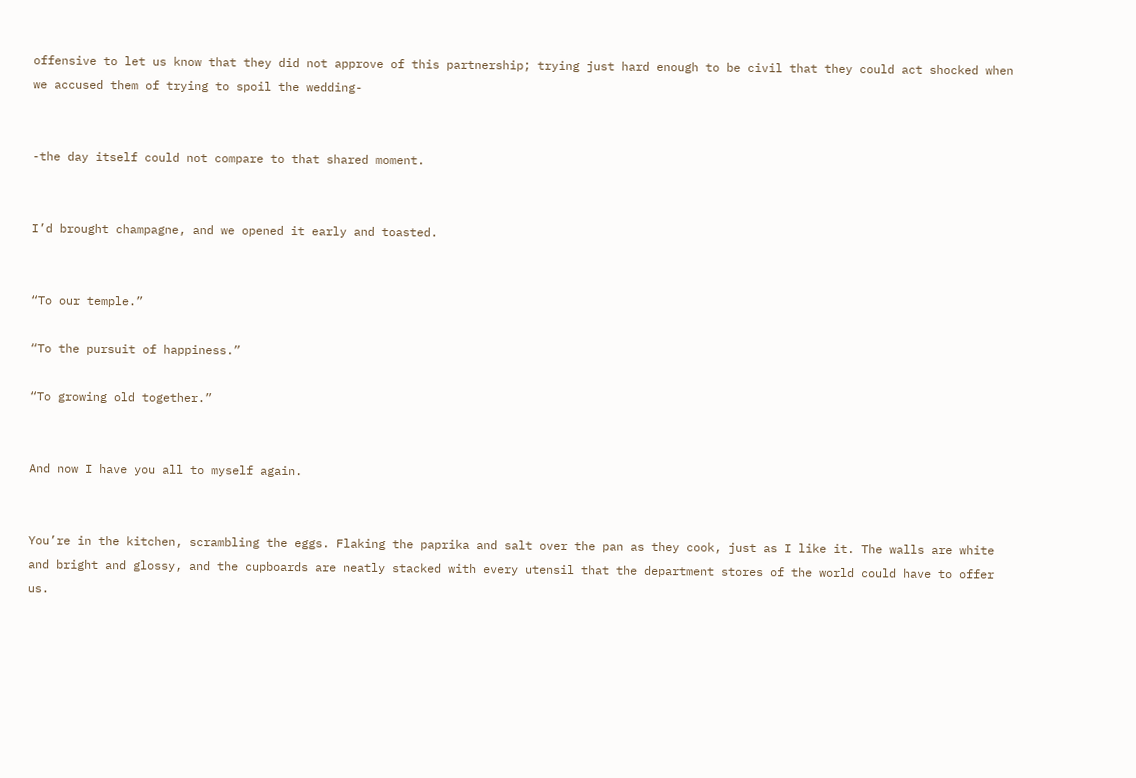offensive to let us know that they did not approve of this partnership; trying just hard enough to be civil that they could act shocked when we accused them of trying to spoil the wedding-


-the day itself could not compare to that shared moment.


I’d brought champagne, and we opened it early and toasted.


“To our temple.”

“To the pursuit of happiness.”

“To growing old together.”


And now I have you all to myself again.


You’re in the kitchen, scrambling the eggs. Flaking the paprika and salt over the pan as they cook, just as I like it. The walls are white and bright and glossy, and the cupboards are neatly stacked with every utensil that the department stores of the world could have to offer us.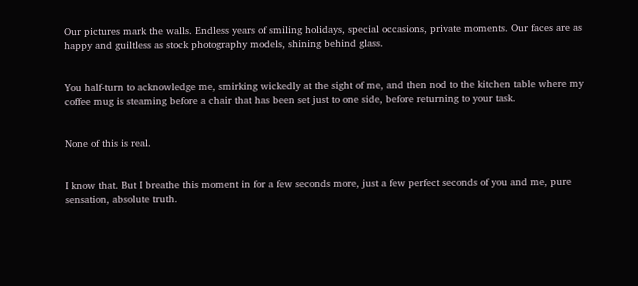Our pictures mark the walls. Endless years of smiling holidays, special occasions, private moments. Our faces are as happy and guiltless as stock photography models, shining behind glass.


You half-turn to acknowledge me, smirking wickedly at the sight of me, and then nod to the kitchen table where my coffee mug is steaming before a chair that has been set just to one side, before returning to your task.


None of this is real.


I know that. But I breathe this moment in for a few seconds more, just a few perfect seconds of you and me, pure sensation, absolute truth.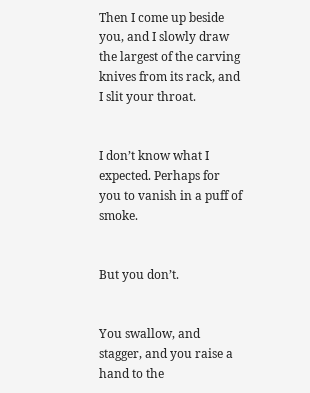Then I come up beside you, and I slowly draw the largest of the carving knives from its rack, and I slit your throat.


I don’t know what I expected. Perhaps for you to vanish in a puff of smoke.


But you don’t.


You swallow, and stagger, and you raise a hand to the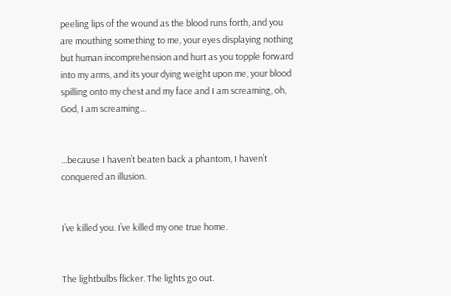peeling lips of the wound as the blood runs forth, and you are mouthing something to me, your eyes displaying nothing but human incomprehension and hurt as you topple forward into my arms, and its your dying weight upon me, your blood spilling onto my chest and my face and I am screaming, oh, God, I am screaming…


...because I haven’t beaten back a phantom, I haven’t conquered an illusion.


I’ve killed you. I’ve killed my one true home.


The lightbulbs flicker. The lights go out.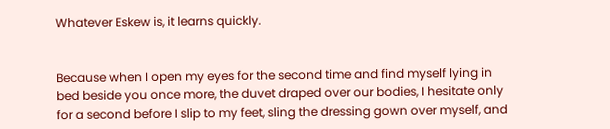Whatever Eskew is, it learns quickly.


Because when I open my eyes for the second time and find myself lying in bed beside you once more, the duvet draped over our bodies, I hesitate only for a second before I slip to my feet, sling the dressing gown over myself, and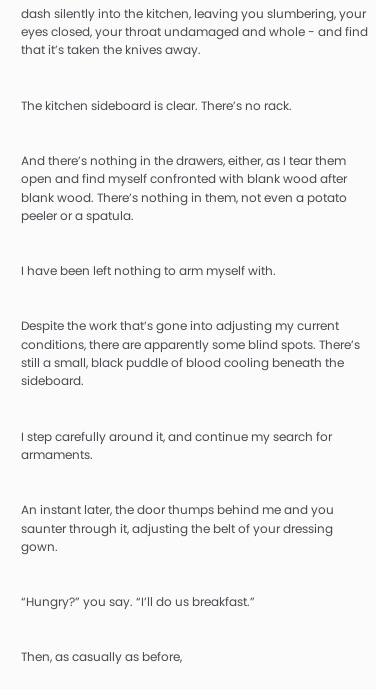dash silently into the kitchen, leaving you slumbering, your eyes closed, your throat undamaged and whole - and find that it’s taken the knives away.


The kitchen sideboard is clear. There’s no rack.


And there’s nothing in the drawers, either, as I tear them open and find myself confronted with blank wood after blank wood. There’s nothing in them, not even a potato peeler or a spatula.


I have been left nothing to arm myself with.


Despite the work that’s gone into adjusting my current conditions, there are apparently some blind spots. There’s still a small, black puddle of blood cooling beneath the sideboard.


I step carefully around it, and continue my search for armaments.


An instant later, the door thumps behind me and you saunter through it, adjusting the belt of your dressing gown.


“Hungry?” you say. “I’ll do us breakfast.”


Then, as casually as before,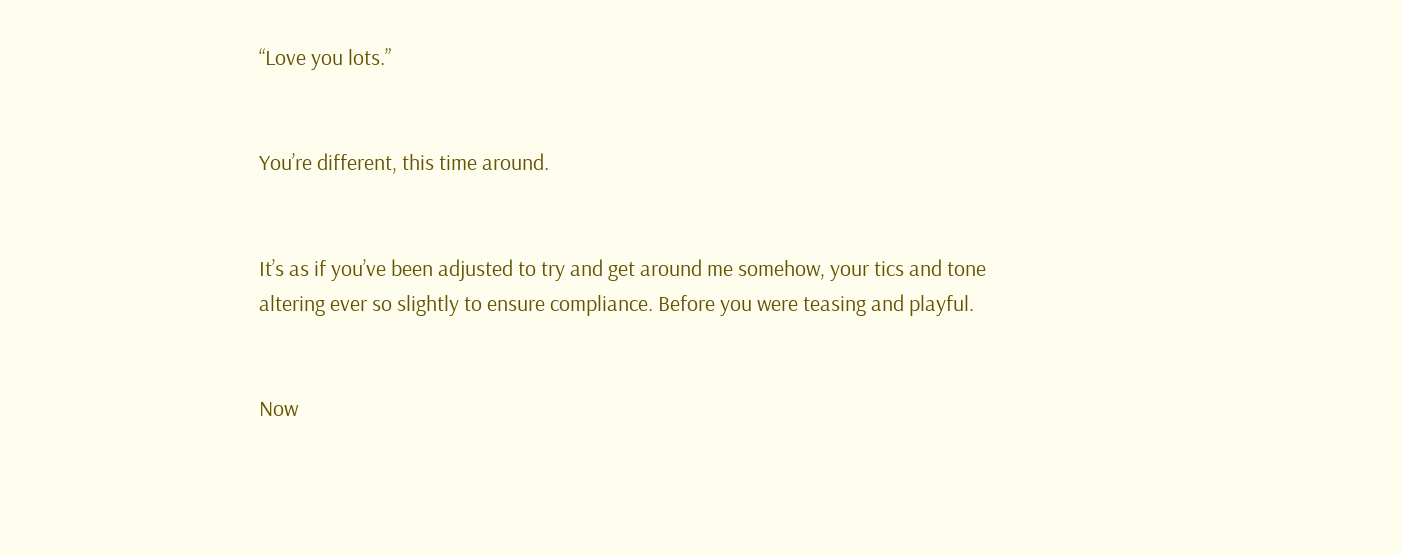“Love you lots.”


You’re different, this time around.


It’s as if you’ve been adjusted to try and get around me somehow, your tics and tone altering ever so slightly to ensure compliance. Before you were teasing and playful.


Now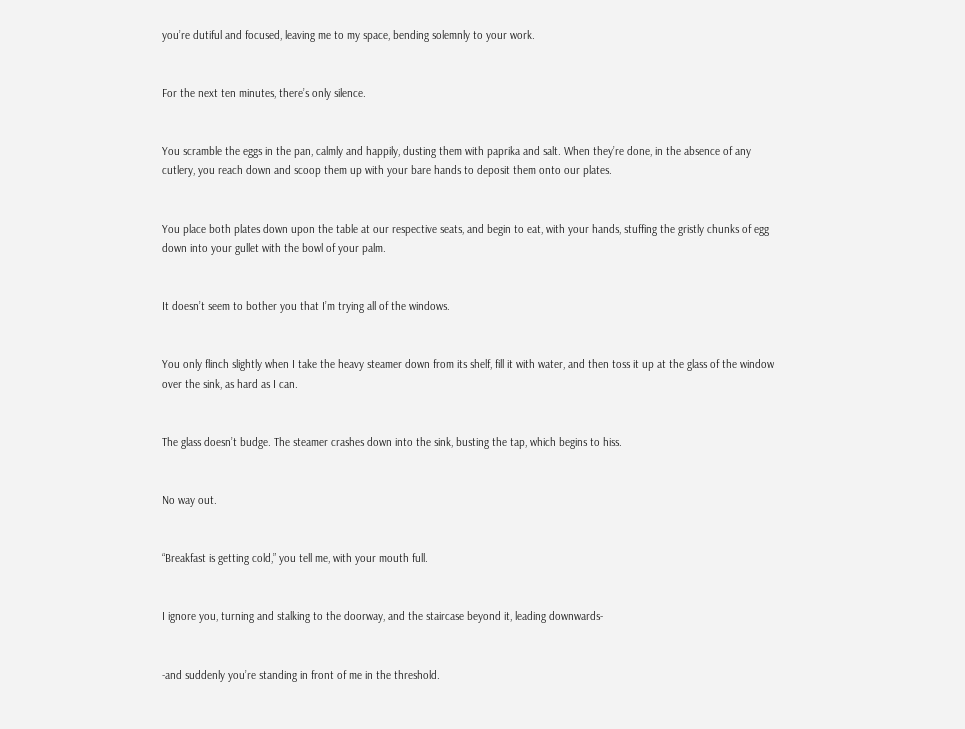you’re dutiful and focused, leaving me to my space, bending solemnly to your work.


For the next ten minutes, there’s only silence.


You scramble the eggs in the pan, calmly and happily, dusting them with paprika and salt. When they’re done, in the absence of any cutlery, you reach down and scoop them up with your bare hands to deposit them onto our plates.


You place both plates down upon the table at our respective seats, and begin to eat, with your hands, stuffing the gristly chunks of egg down into your gullet with the bowl of your palm.


It doesn’t seem to bother you that I’m trying all of the windows.


You only flinch slightly when I take the heavy steamer down from its shelf, fill it with water, and then toss it up at the glass of the window over the sink, as hard as I can.


The glass doesn’t budge. The steamer crashes down into the sink, busting the tap, which begins to hiss.


No way out.


“Breakfast is getting cold,” you tell me, with your mouth full.


I ignore you, turning and stalking to the doorway, and the staircase beyond it, leading downwards-


-and suddenly you’re standing in front of me in the threshold.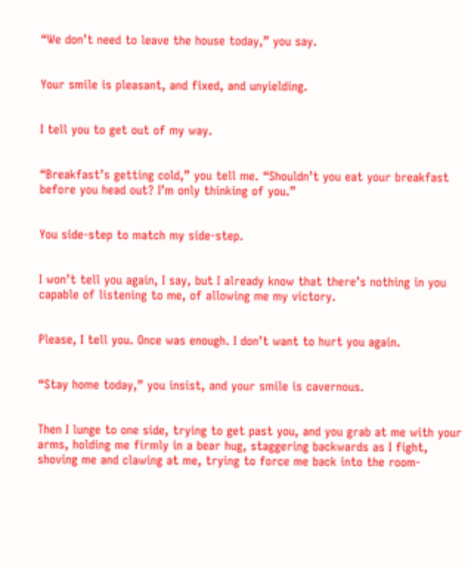“We don’t need to leave the house today,” you say.


Your smile is pleasant, and fixed, and unyielding.


I tell you to get out of my way.


“Breakfast’s getting cold,” you tell me. “Shouldn’t you eat your breakfast before you head out? I’m only thinking of you.”


You side-step to match my side-step.


I won’t tell you again, I say, but I already know that there’s nothing in you capable of listening to me, of allowing me my victory.


Please, I tell you. Once was enough. I don’t want to hurt you again.


“Stay home today,” you insist, and your smile is cavernous.


Then I lunge to one side, trying to get past you, and you grab at me with your arms, holding me firmly in a bear hug, staggering backwards as I fight, shoving me and clawing at me, trying to force me back into the room-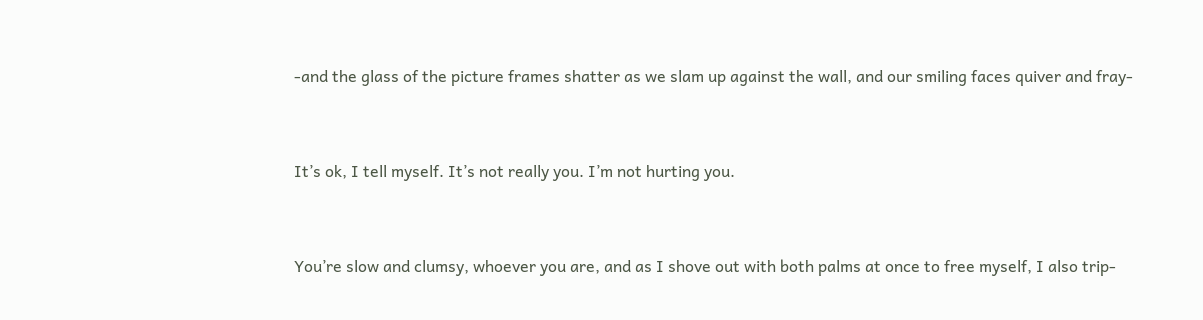-and the glass of the picture frames shatter as we slam up against the wall, and our smiling faces quiver and fray-


It’s ok, I tell myself. It’s not really you. I’m not hurting you.


You’re slow and clumsy, whoever you are, and as I shove out with both palms at once to free myself, I also trip-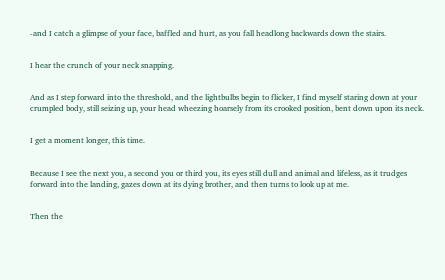-and I catch a glimpse of your face, baffled and hurt, as you fall headlong backwards down the stairs.


I hear the crunch of your neck snapping.


And as I step forward into the threshold, and the lightbulbs begin to flicker, I find myself staring down at your crumpled body, still seizing up, your head wheezing hoarsely from its crooked position, bent down upon its neck.


I get a moment longer, this time.


Because I see the next you, a second you or third you, its eyes still dull and animal and lifeless, as it trudges forward into the landing, gazes down at its dying brother, and then turns to look up at me.


Then the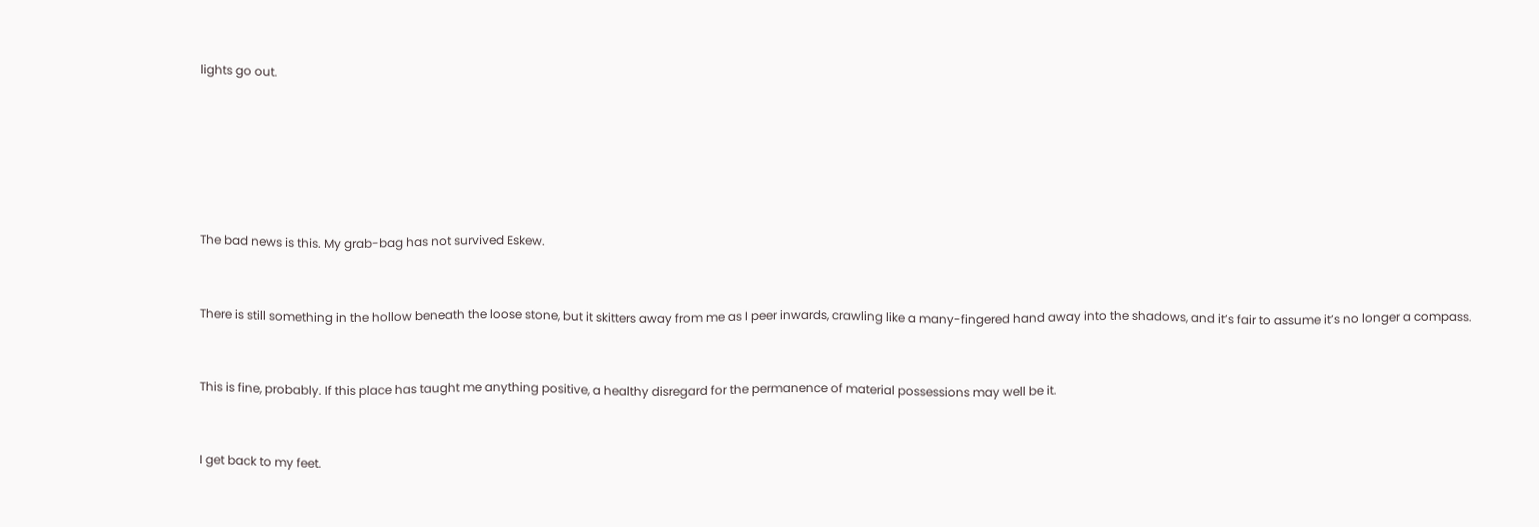lights go out.






The bad news is this. My grab-bag has not survived Eskew.


There is still something in the hollow beneath the loose stone, but it skitters away from me as I peer inwards, crawling like a many-fingered hand away into the shadows, and it’s fair to assume it’s no longer a compass.


This is fine, probably. If this place has taught me anything positive, a healthy disregard for the permanence of material possessions may well be it.


I get back to my feet.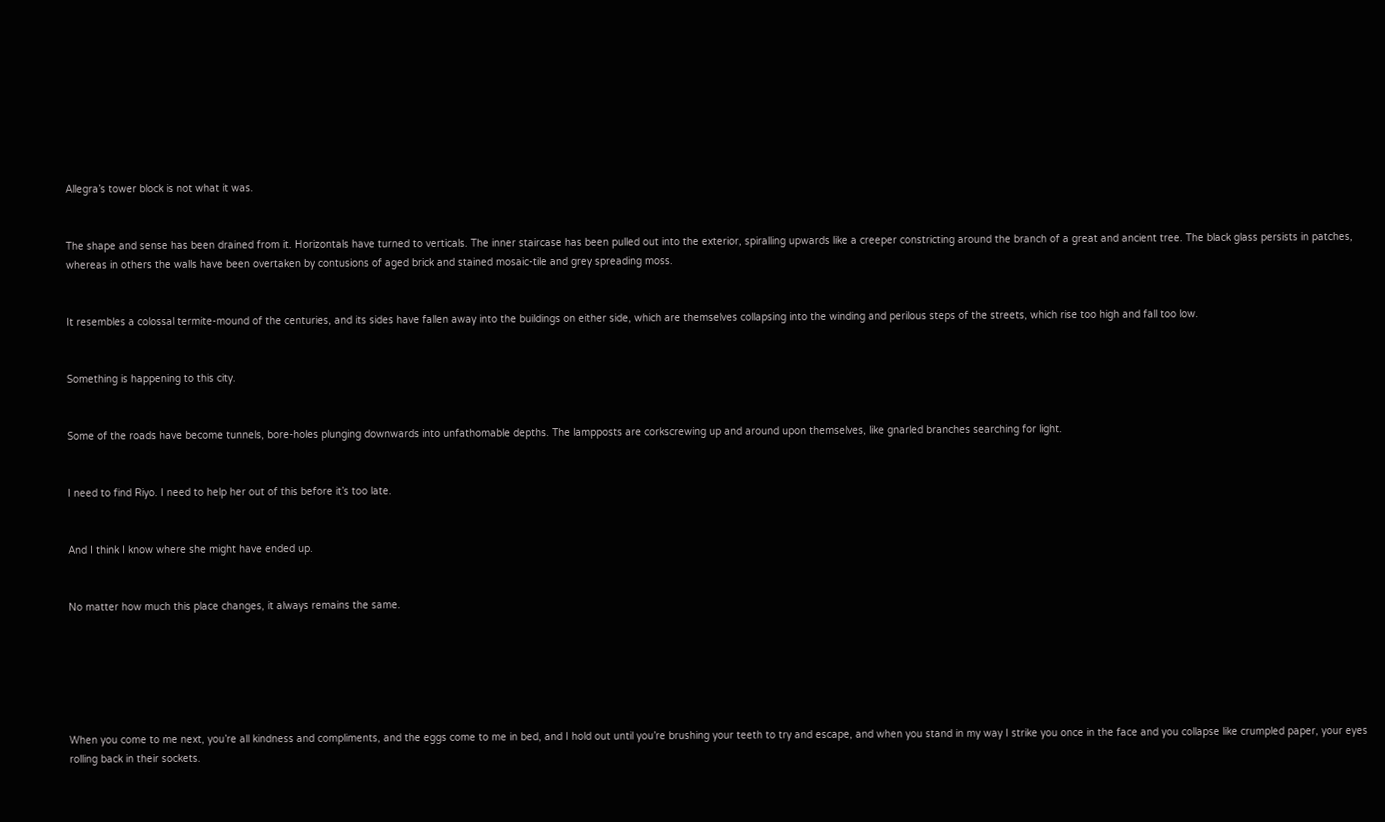Allegra’s tower block is not what it was.


The shape and sense has been drained from it. Horizontals have turned to verticals. The inner staircase has been pulled out into the exterior, spiralling upwards like a creeper constricting around the branch of a great and ancient tree. The black glass persists in patches, whereas in others the walls have been overtaken by contusions of aged brick and stained mosaic-tile and grey spreading moss.


It resembles a colossal termite-mound of the centuries, and its sides have fallen away into the buildings on either side, which are themselves collapsing into the winding and perilous steps of the streets, which rise too high and fall too low.


Something is happening to this city.


Some of the roads have become tunnels, bore-holes plunging downwards into unfathomable depths. The lampposts are corkscrewing up and around upon themselves, like gnarled branches searching for light.


I need to find Riyo. I need to help her out of this before it’s too late.


And I think I know where she might have ended up.


No matter how much this place changes, it always remains the same.






When you come to me next, you’re all kindness and compliments, and the eggs come to me in bed, and I hold out until you’re brushing your teeth to try and escape, and when you stand in my way I strike you once in the face and you collapse like crumpled paper, your eyes rolling back in their sockets.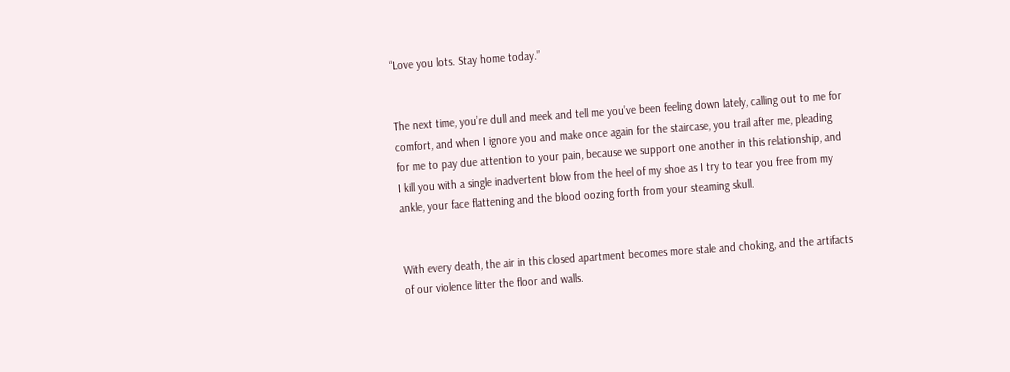“Love you lots. Stay home today.”


The next time, you’re dull and meek and tell me you’ve been feeling down lately, calling out to me for comfort, and when I ignore you and make once again for the staircase, you trail after me, pleading for me to pay due attention to your pain, because we support one another in this relationship, and I kill you with a single inadvertent blow from the heel of my shoe as I try to tear you free from my ankle, your face flattening and the blood oozing forth from your steaming skull.


With every death, the air in this closed apartment becomes more stale and choking, and the artifacts of our violence litter the floor and walls.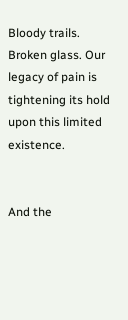Bloody trails. Broken glass. Our legacy of pain is tightening its hold upon this limited existence.


And the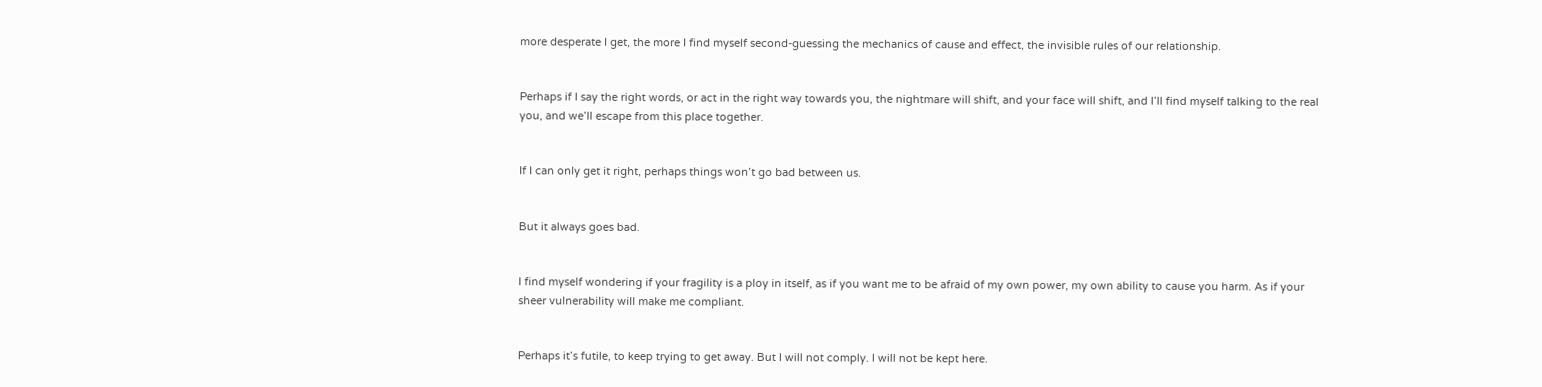more desperate I get, the more I find myself second-guessing the mechanics of cause and effect, the invisible rules of our relationship.


Perhaps if I say the right words, or act in the right way towards you, the nightmare will shift, and your face will shift, and I’ll find myself talking to the real you, and we’ll escape from this place together.


If I can only get it right, perhaps things won’t go bad between us.


But it always goes bad.


I find myself wondering if your fragility is a ploy in itself, as if you want me to be afraid of my own power, my own ability to cause you harm. As if your sheer vulnerability will make me compliant.


Perhaps it’s futile, to keep trying to get away. But I will not comply. I will not be kept here.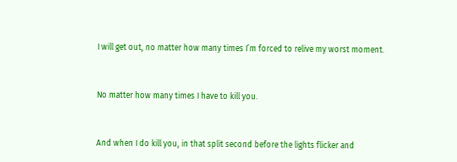I will get out, no matter how many times I’m forced to relive my worst moment.


No matter how many times I have to kill you.


And when I do kill you, in that split second before the lights flicker and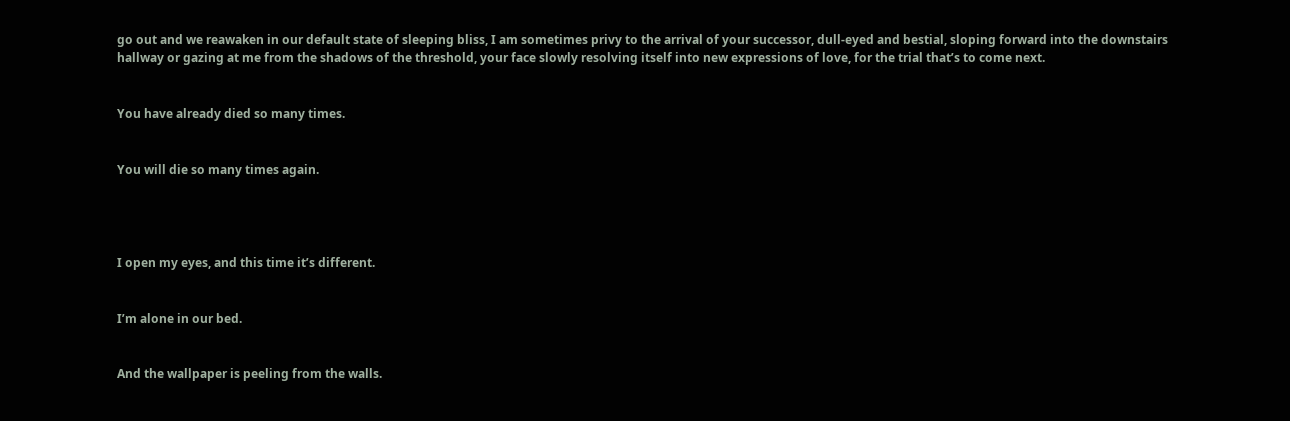go out and we reawaken in our default state of sleeping bliss, I am sometimes privy to the arrival of your successor, dull-eyed and bestial, sloping forward into the downstairs hallway or gazing at me from the shadows of the threshold, your face slowly resolving itself into new expressions of love, for the trial that’s to come next.


You have already died so many times.


You will die so many times again.




I open my eyes, and this time it’s different.


I’m alone in our bed.


And the wallpaper is peeling from the walls.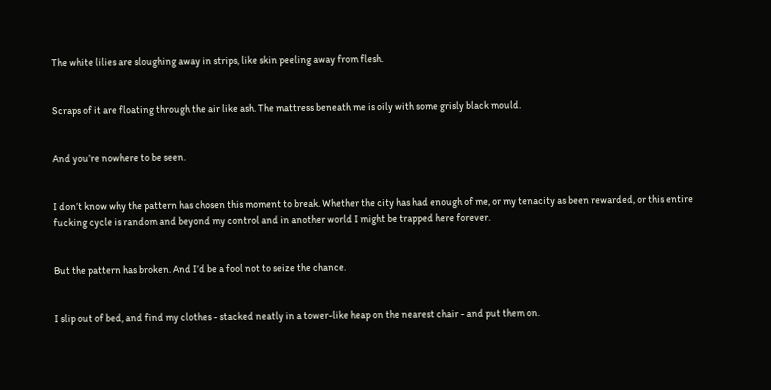The white lilies are sloughing away in strips, like skin peeling away from flesh.


Scraps of it are floating through the air like ash. The mattress beneath me is oily with some grisly black mould.


And you’re nowhere to be seen.


I don’t know why the pattern has chosen this moment to break. Whether the city has had enough of me, or my tenacity as been rewarded, or this entire fucking cycle is random and beyond my control and in another world I might be trapped here forever.


But the pattern has broken. And I’d be a fool not to seize the chance.


I slip out of bed, and find my clothes - stacked neatly in a tower-like heap on the nearest chair - and put them on.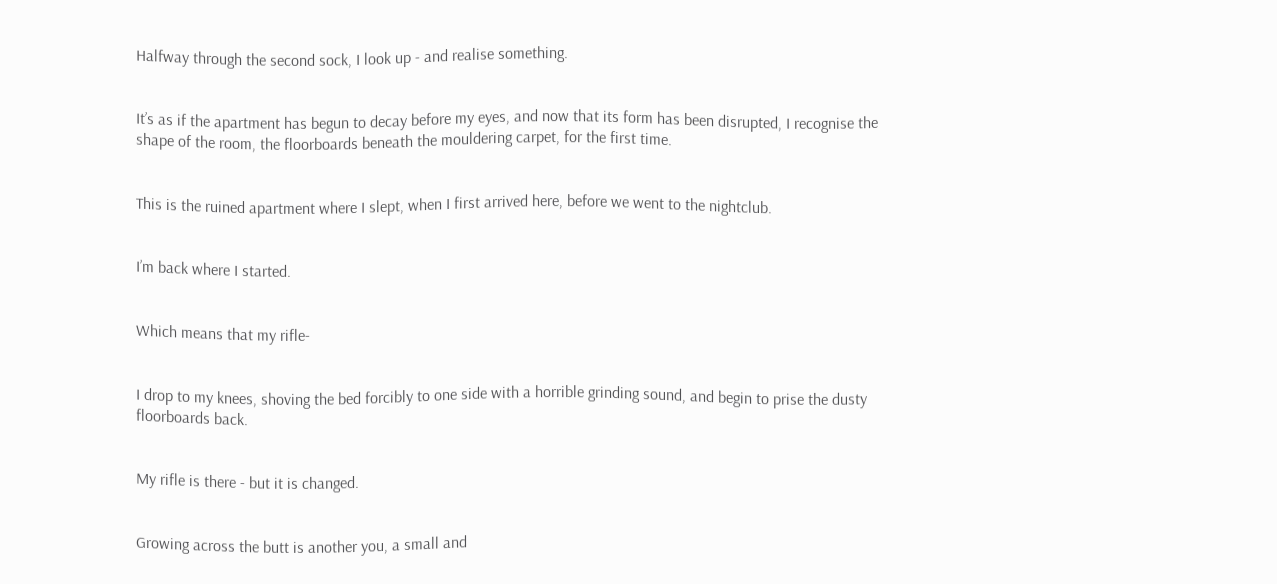Halfway through the second sock, I look up - and realise something.


It’s as if the apartment has begun to decay before my eyes, and now that its form has been disrupted, I recognise the shape of the room, the floorboards beneath the mouldering carpet, for the first time.


This is the ruined apartment where I slept, when I first arrived here, before we went to the nightclub.


I’m back where I started.


Which means that my rifle-


I drop to my knees, shoving the bed forcibly to one side with a horrible grinding sound, and begin to prise the dusty floorboards back.


My rifle is there - but it is changed.


Growing across the butt is another you, a small and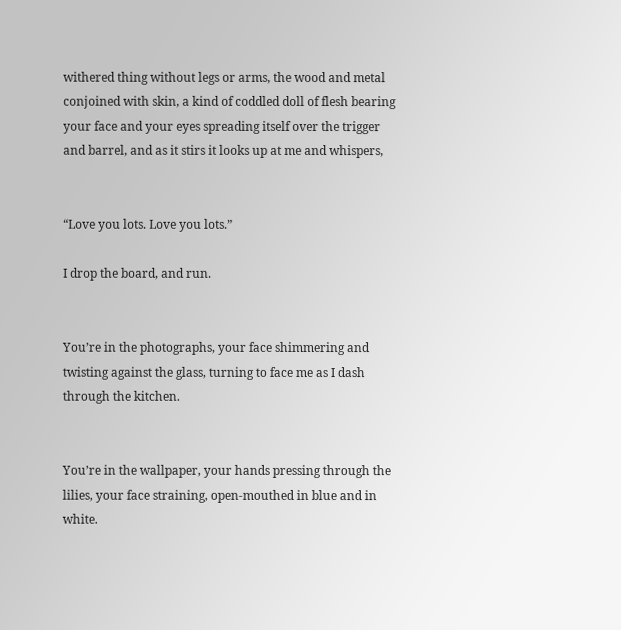withered thing without legs or arms, the wood and metal conjoined with skin, a kind of coddled doll of flesh bearing your face and your eyes spreading itself over the trigger and barrel, and as it stirs it looks up at me and whispers,


“Love you lots. Love you lots.”

I drop the board, and run.


You’re in the photographs, your face shimmering and twisting against the glass, turning to face me as I dash through the kitchen.


You’re in the wallpaper, your hands pressing through the lilies, your face straining, open-mouthed in blue and in white.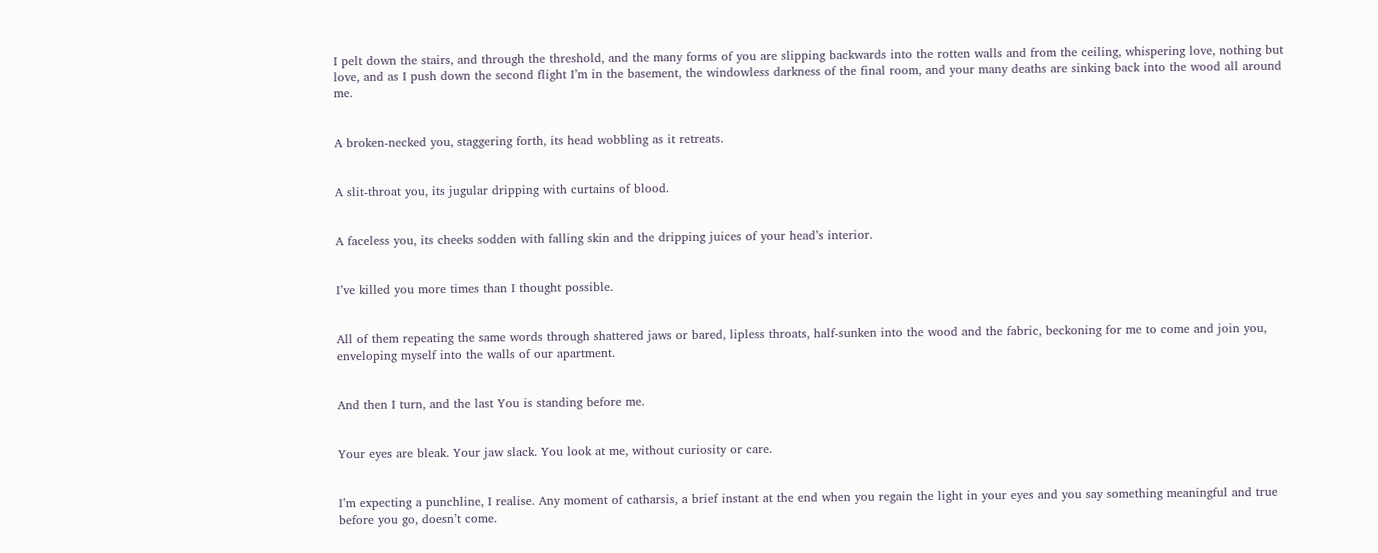I pelt down the stairs, and through the threshold, and the many forms of you are slipping backwards into the rotten walls and from the ceiling, whispering love, nothing but love, and as I push down the second flight I’m in the basement, the windowless darkness of the final room, and your many deaths are sinking back into the wood all around me.


A broken-necked you, staggering forth, its head wobbling as it retreats.


A slit-throat you, its jugular dripping with curtains of blood.


A faceless you, its cheeks sodden with falling skin and the dripping juices of your head’s interior.


I’ve killed you more times than I thought possible.


All of them repeating the same words through shattered jaws or bared, lipless throats, half-sunken into the wood and the fabric, beckoning for me to come and join you, enveloping myself into the walls of our apartment.


And then I turn, and the last You is standing before me.


Your eyes are bleak. Your jaw slack. You look at me, without curiosity or care.


I’m expecting a punchline, I realise. Any moment of catharsis, a brief instant at the end when you regain the light in your eyes and you say something meaningful and true before you go, doesn’t come.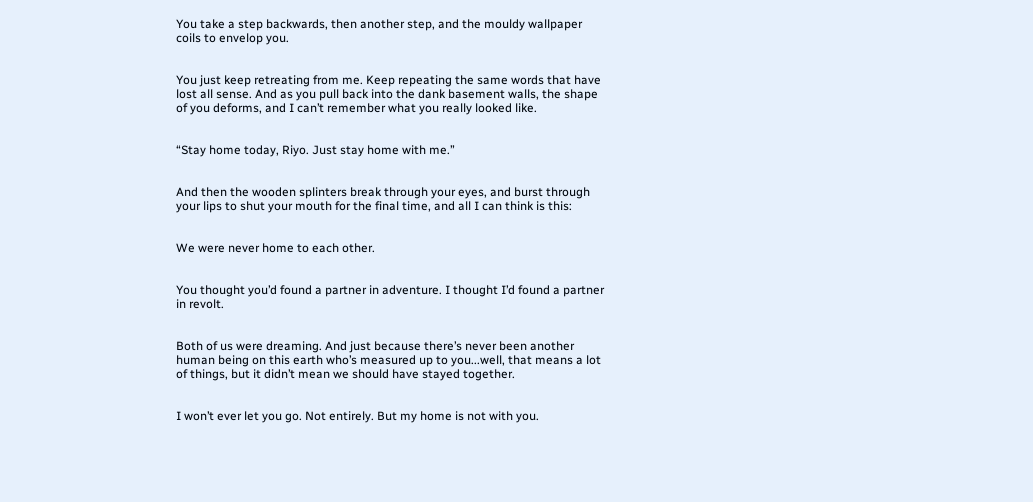You take a step backwards, then another step, and the mouldy wallpaper coils to envelop you.


You just keep retreating from me. Keep repeating the same words that have lost all sense. And as you pull back into the dank basement walls, the shape of you deforms, and I can’t remember what you really looked like.


“Stay home today, Riyo. Just stay home with me.”


And then the wooden splinters break through your eyes, and burst through your lips to shut your mouth for the final time, and all I can think is this:


We were never home to each other.


You thought you’d found a partner in adventure. I thought I’d found a partner in revolt.


Both of us were dreaming. And just because there’s never been another human being on this earth who’s measured up to you...well, that means a lot of things, but it didn’t mean we should have stayed together.


I won’t ever let you go. Not entirely. But my home is not with you.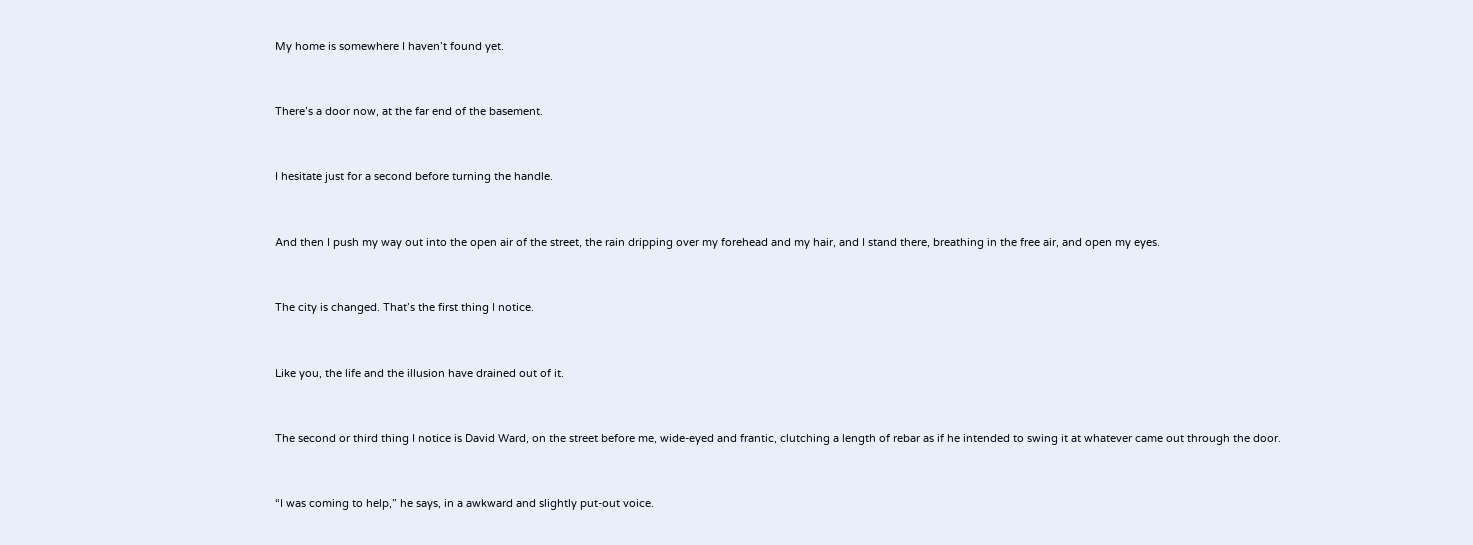My home is somewhere I haven’t found yet.


There’s a door now, at the far end of the basement.


I hesitate just for a second before turning the handle.


And then I push my way out into the open air of the street, the rain dripping over my forehead and my hair, and I stand there, breathing in the free air, and open my eyes.


The city is changed. That’s the first thing I notice.


Like you, the life and the illusion have drained out of it.


The second or third thing I notice is David Ward, on the street before me, wide-eyed and frantic, clutching a length of rebar as if he intended to swing it at whatever came out through the door.


“I was coming to help,” he says, in a awkward and slightly put-out voice.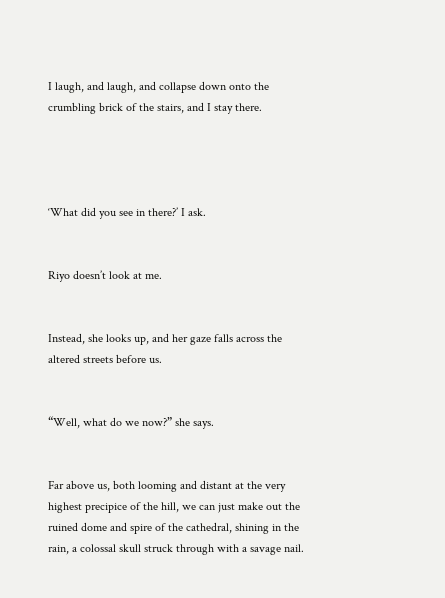I laugh, and laugh, and collapse down onto the crumbling brick of the stairs, and I stay there.




‘What did you see in there?’ I ask.


Riyo doesn’t look at me.


Instead, she looks up, and her gaze falls across the altered streets before us.


“Well, what do we now?” she says.


Far above us, both looming and distant at the very highest precipice of the hill, we can just make out the ruined dome and spire of the cathedral, shining in the rain, a colossal skull struck through with a savage nail.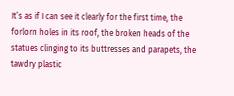It’s as if I can see it clearly for the first time, the forlorn holes in its roof, the broken heads of the statues clinging to its buttresses and parapets, the tawdry plastic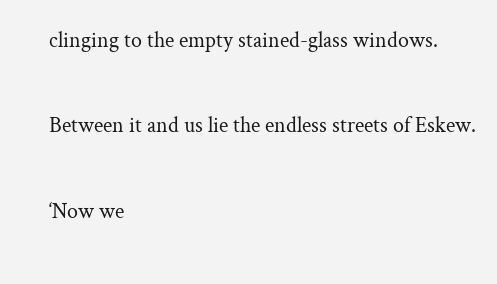clinging to the empty stained-glass windows.


Between it and us lie the endless streets of Eskew.


‘Now we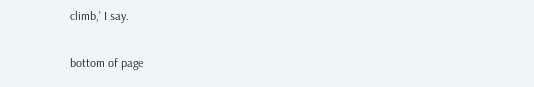climb,’ I say.

bottom of page